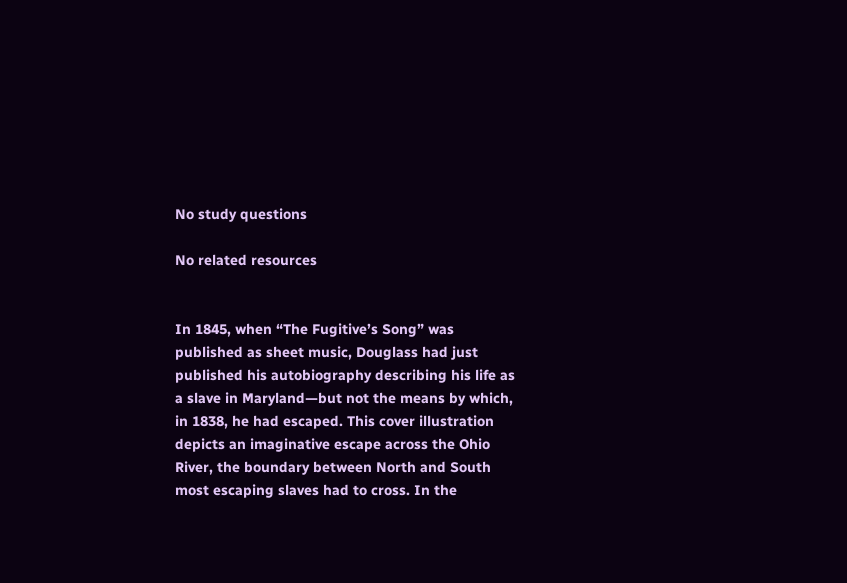No study questions

No related resources


In 1845, when “The Fugitive’s Song” was published as sheet music, Douglass had just published his autobiography describing his life as a slave in Maryland—but not the means by which, in 1838, he had escaped. This cover illustration depicts an imaginative escape across the Ohio River, the boundary between North and South most escaping slaves had to cross. In the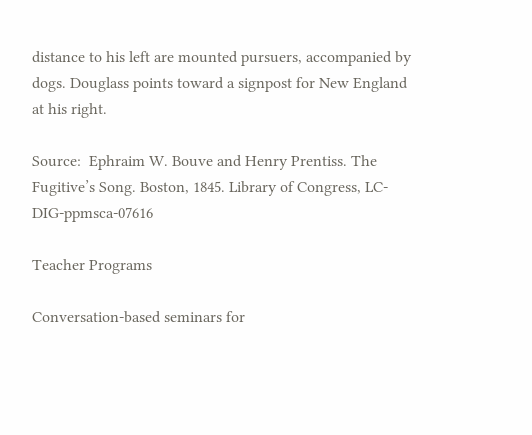distance to his left are mounted pursuers, accompanied by dogs. Douglass points toward a signpost for New England at his right.

Source:  Ephraim W. Bouve and Henry Prentiss. The Fugitive’s Song. Boston, 1845. Library of Congress, LC-DIG-ppmsca-07616

Teacher Programs

Conversation-based seminars for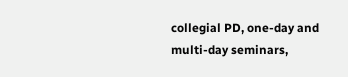collegial PD, one-day and multi-day seminars,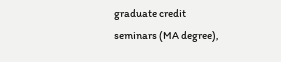graduate credit seminars (MA degree),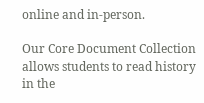online and in-person.

Our Core Document Collection allows students to read history in the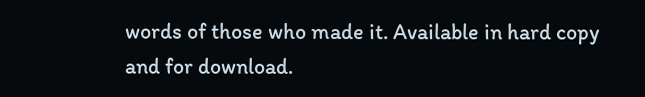words of those who made it. Available in hard copy and for download.